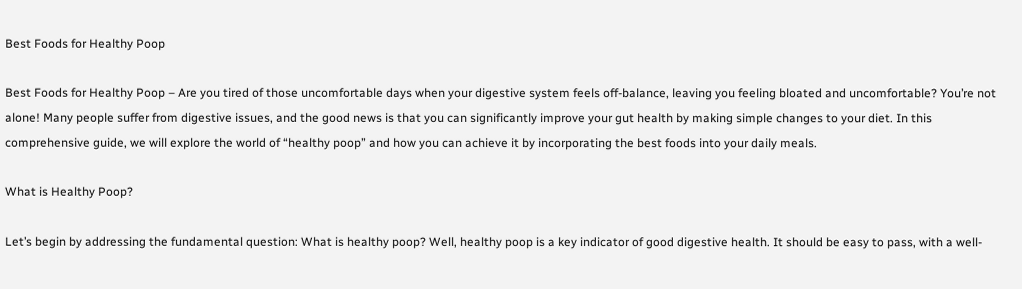Best Foods for Healthy Poop

Best Foods for Healthy Poop – Are you tired of those uncomfortable days when your digestive system feels off-balance, leaving you feeling bloated and uncomfortable? You’re not alone! Many people suffer from digestive issues, and the good news is that you can significantly improve your gut health by making simple changes to your diet. In this comprehensive guide, we will explore the world of “healthy poop” and how you can achieve it by incorporating the best foods into your daily meals.

What is Healthy Poop?

Let’s begin by addressing the fundamental question: What is healthy poop? Well, healthy poop is a key indicator of good digestive health. It should be easy to pass, with a well-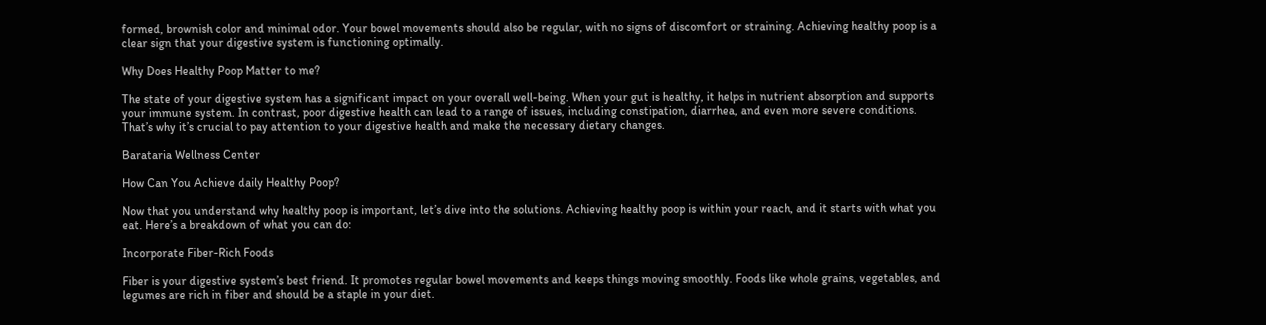formed, brownish color and minimal odor. Your bowel movements should also be regular, with no signs of discomfort or straining. Achieving healthy poop is a clear sign that your digestive system is functioning optimally.

Why Does Healthy Poop Matter to me?

The state of your digestive system has a significant impact on your overall well-being. When your gut is healthy, it helps in nutrient absorption and supports your immune system. In contrast, poor digestive health can lead to a range of issues, including constipation, diarrhea, and even more severe conditions. That’s why it’s crucial to pay attention to your digestive health and make the necessary dietary changes.

Barataria Wellness Center

How Can You Achieve daily Healthy Poop?

Now that you understand why healthy poop is important, let’s dive into the solutions. Achieving healthy poop is within your reach, and it starts with what you eat. Here’s a breakdown of what you can do:

Incorporate Fiber-Rich Foods

Fiber is your digestive system’s best friend. It promotes regular bowel movements and keeps things moving smoothly. Foods like whole grains, vegetables, and legumes are rich in fiber and should be a staple in your diet.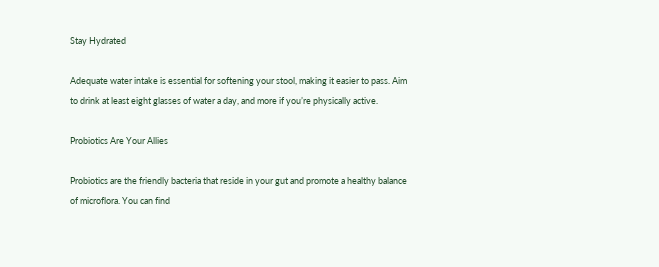Stay Hydrated

Adequate water intake is essential for softening your stool, making it easier to pass. Aim to drink at least eight glasses of water a day, and more if you’re physically active.

Probiotics Are Your Allies

Probiotics are the friendly bacteria that reside in your gut and promote a healthy balance of microflora. You can find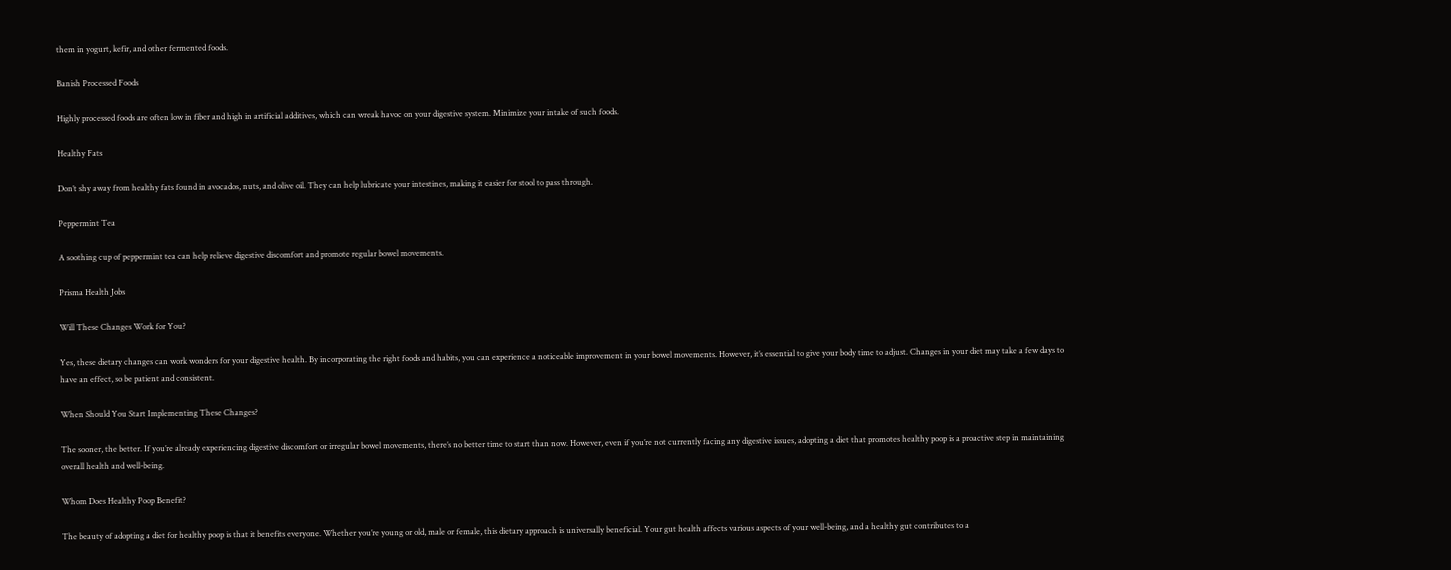them in yogurt, kefir, and other fermented foods.

Banish Processed Foods

Highly processed foods are often low in fiber and high in artificial additives, which can wreak havoc on your digestive system. Minimize your intake of such foods.

Healthy Fats

Don’t shy away from healthy fats found in avocados, nuts, and olive oil. They can help lubricate your intestines, making it easier for stool to pass through.

Peppermint Tea

A soothing cup of peppermint tea can help relieve digestive discomfort and promote regular bowel movements.

Prisma Health Jobs

Will These Changes Work for You?

Yes, these dietary changes can work wonders for your digestive health. By incorporating the right foods and habits, you can experience a noticeable improvement in your bowel movements. However, it’s essential to give your body time to adjust. Changes in your diet may take a few days to have an effect, so be patient and consistent.

When Should You Start Implementing These Changes?

The sooner, the better. If you’re already experiencing digestive discomfort or irregular bowel movements, there’s no better time to start than now. However, even if you’re not currently facing any digestive issues, adopting a diet that promotes healthy poop is a proactive step in maintaining overall health and well-being.

Whom Does Healthy Poop Benefit?

The beauty of adopting a diet for healthy poop is that it benefits everyone. Whether you’re young or old, male or female, this dietary approach is universally beneficial. Your gut health affects various aspects of your well-being, and a healthy gut contributes to a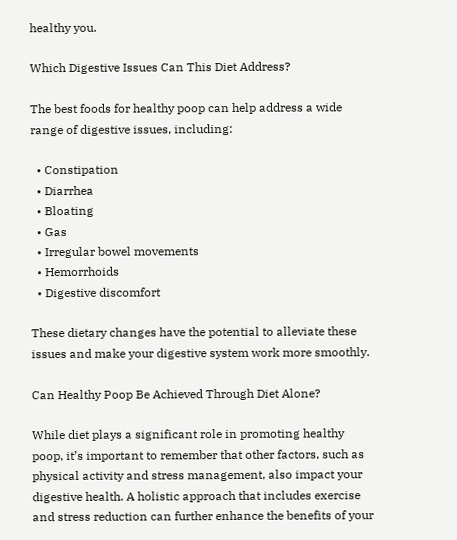healthy you.

Which Digestive Issues Can This Diet Address?

The best foods for healthy poop can help address a wide range of digestive issues, including:

  • Constipation
  • Diarrhea
  • Bloating
  • Gas
  • Irregular bowel movements
  • Hemorrhoids
  • Digestive discomfort

These dietary changes have the potential to alleviate these issues and make your digestive system work more smoothly.

Can Healthy Poop Be Achieved Through Diet Alone?

While diet plays a significant role in promoting healthy poop, it’s important to remember that other factors, such as physical activity and stress management, also impact your digestive health. A holistic approach that includes exercise and stress reduction can further enhance the benefits of your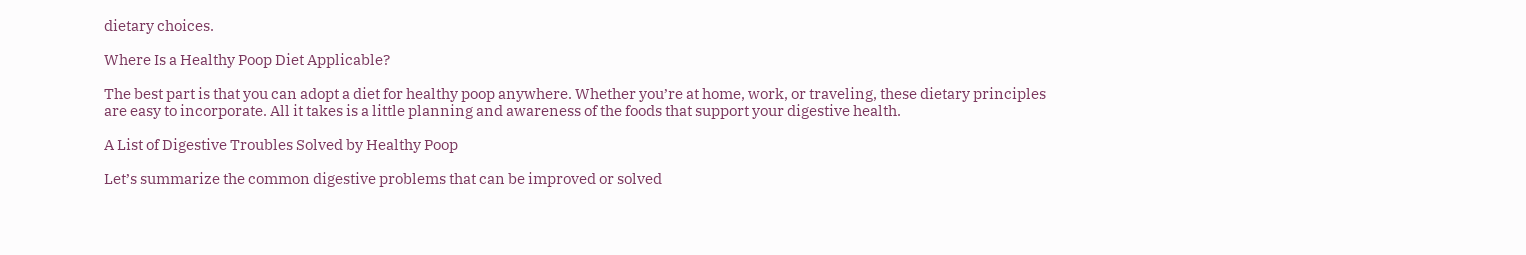dietary choices.

Where Is a Healthy Poop Diet Applicable?

The best part is that you can adopt a diet for healthy poop anywhere. Whether you’re at home, work, or traveling, these dietary principles are easy to incorporate. All it takes is a little planning and awareness of the foods that support your digestive health.

A List of Digestive Troubles Solved by Healthy Poop

Let’s summarize the common digestive problems that can be improved or solved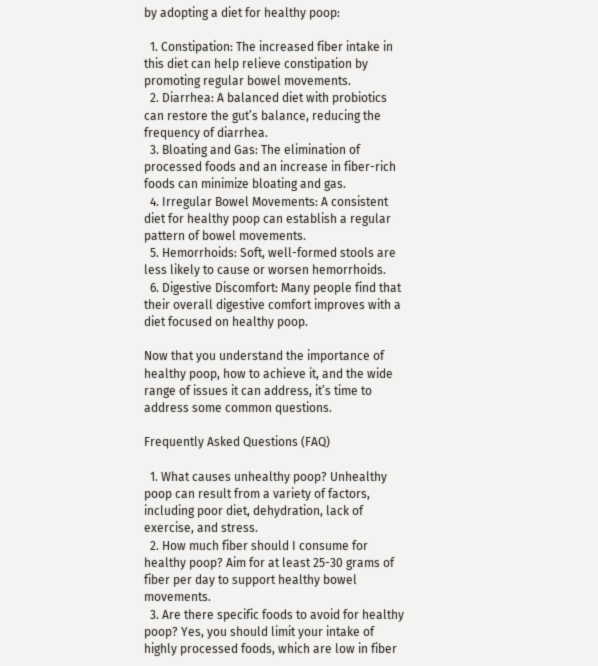by adopting a diet for healthy poop:

  1. Constipation: The increased fiber intake in this diet can help relieve constipation by promoting regular bowel movements.
  2. Diarrhea: A balanced diet with probiotics can restore the gut’s balance, reducing the frequency of diarrhea.
  3. Bloating and Gas: The elimination of processed foods and an increase in fiber-rich foods can minimize bloating and gas.
  4. Irregular Bowel Movements: A consistent diet for healthy poop can establish a regular pattern of bowel movements.
  5. Hemorrhoids: Soft, well-formed stools are less likely to cause or worsen hemorrhoids.
  6. Digestive Discomfort: Many people find that their overall digestive comfort improves with a diet focused on healthy poop.

Now that you understand the importance of healthy poop, how to achieve it, and the wide range of issues it can address, it’s time to address some common questions.

Frequently Asked Questions (FAQ)

  1. What causes unhealthy poop? Unhealthy poop can result from a variety of factors, including poor diet, dehydration, lack of exercise, and stress.
  2. How much fiber should I consume for healthy poop? Aim for at least 25-30 grams of fiber per day to support healthy bowel movements.
  3. Are there specific foods to avoid for healthy poop? Yes, you should limit your intake of highly processed foods, which are low in fiber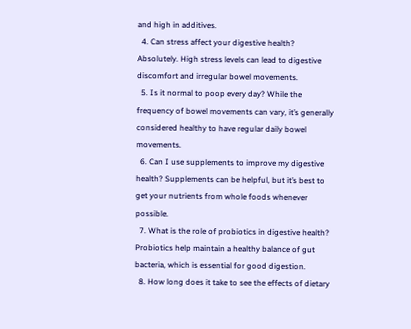and high in additives.
  4. Can stress affect your digestive health? Absolutely. High stress levels can lead to digestive discomfort and irregular bowel movements.
  5. Is it normal to poop every day? While the frequency of bowel movements can vary, it’s generally considered healthy to have regular daily bowel movements.
  6. Can I use supplements to improve my digestive health? Supplements can be helpful, but it’s best to get your nutrients from whole foods whenever possible.
  7. What is the role of probiotics in digestive health? Probiotics help maintain a healthy balance of gut bacteria, which is essential for good digestion.
  8. How long does it take to see the effects of dietary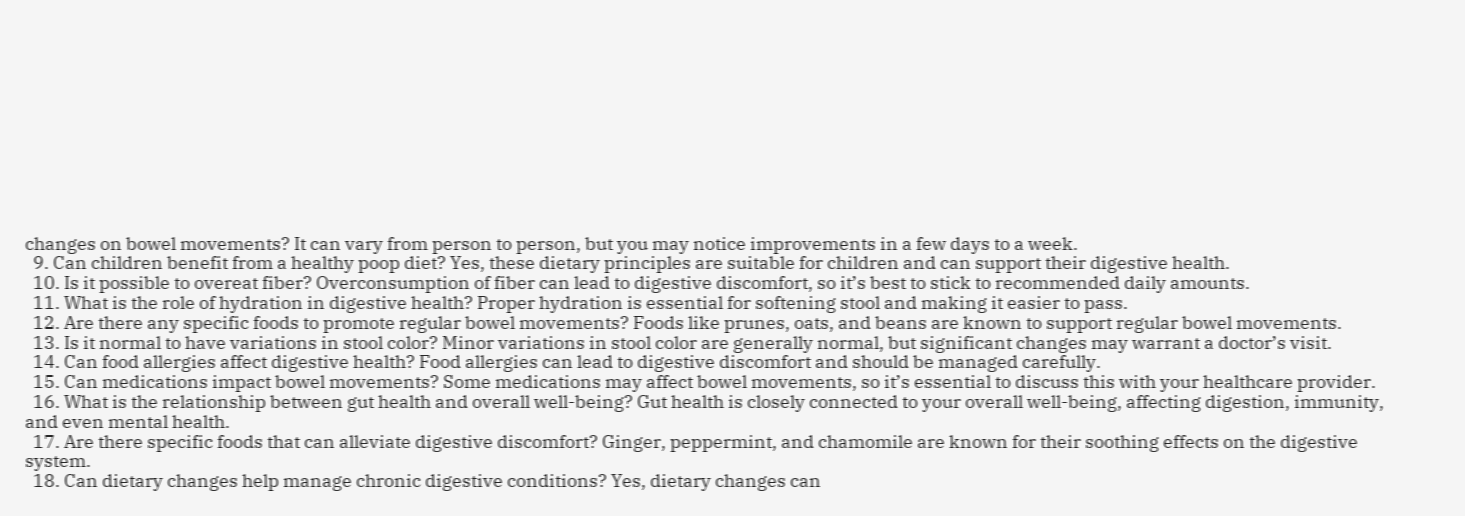changes on bowel movements? It can vary from person to person, but you may notice improvements in a few days to a week.
  9. Can children benefit from a healthy poop diet? Yes, these dietary principles are suitable for children and can support their digestive health.
  10. Is it possible to overeat fiber? Overconsumption of fiber can lead to digestive discomfort, so it’s best to stick to recommended daily amounts.
  11. What is the role of hydration in digestive health? Proper hydration is essential for softening stool and making it easier to pass.
  12. Are there any specific foods to promote regular bowel movements? Foods like prunes, oats, and beans are known to support regular bowel movements.
  13. Is it normal to have variations in stool color? Minor variations in stool color are generally normal, but significant changes may warrant a doctor’s visit.
  14. Can food allergies affect digestive health? Food allergies can lead to digestive discomfort and should be managed carefully.
  15. Can medications impact bowel movements? Some medications may affect bowel movements, so it’s essential to discuss this with your healthcare provider.
  16. What is the relationship between gut health and overall well-being? Gut health is closely connected to your overall well-being, affecting digestion, immunity, and even mental health.
  17. Are there specific foods that can alleviate digestive discomfort? Ginger, peppermint, and chamomile are known for their soothing effects on the digestive system.
  18. Can dietary changes help manage chronic digestive conditions? Yes, dietary changes can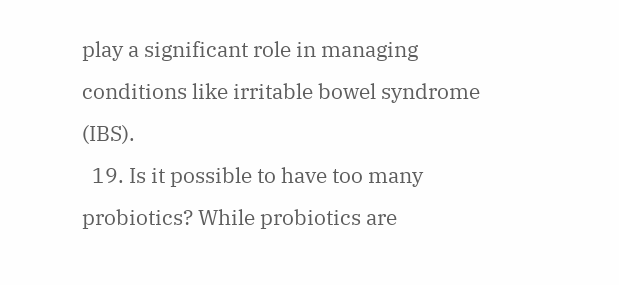play a significant role in managing conditions like irritable bowel syndrome (IBS).
  19. Is it possible to have too many probiotics? While probiotics are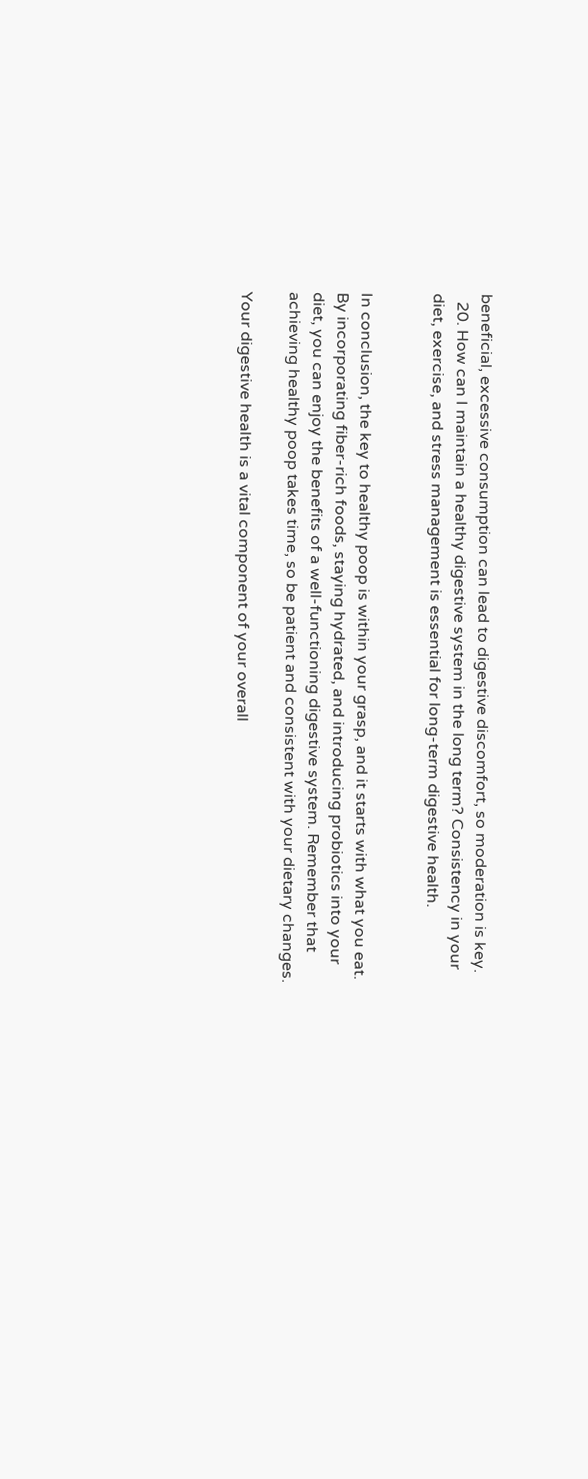beneficial, excessive consumption can lead to digestive discomfort, so moderation is key.
  20. How can I maintain a healthy digestive system in the long term? Consistency in your diet, exercise, and stress management is essential for long-term digestive health.


In conclusion, the key to healthy poop is within your grasp, and it starts with what you eat. By incorporating fiber-rich foods, staying hydrated, and introducing probiotics into your diet, you can enjoy the benefits of a well-functioning digestive system. Remember that achieving healthy poop takes time, so be patient and consistent with your dietary changes.

Your digestive health is a vital component of your overall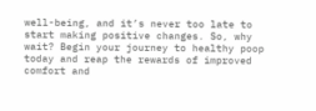well-being, and it’s never too late to start making positive changes. So, why wait? Begin your journey to healthy poop today and reap the rewards of improved comfort and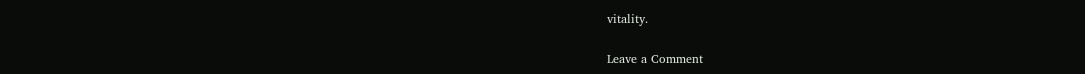vitality.

Leave a Comment